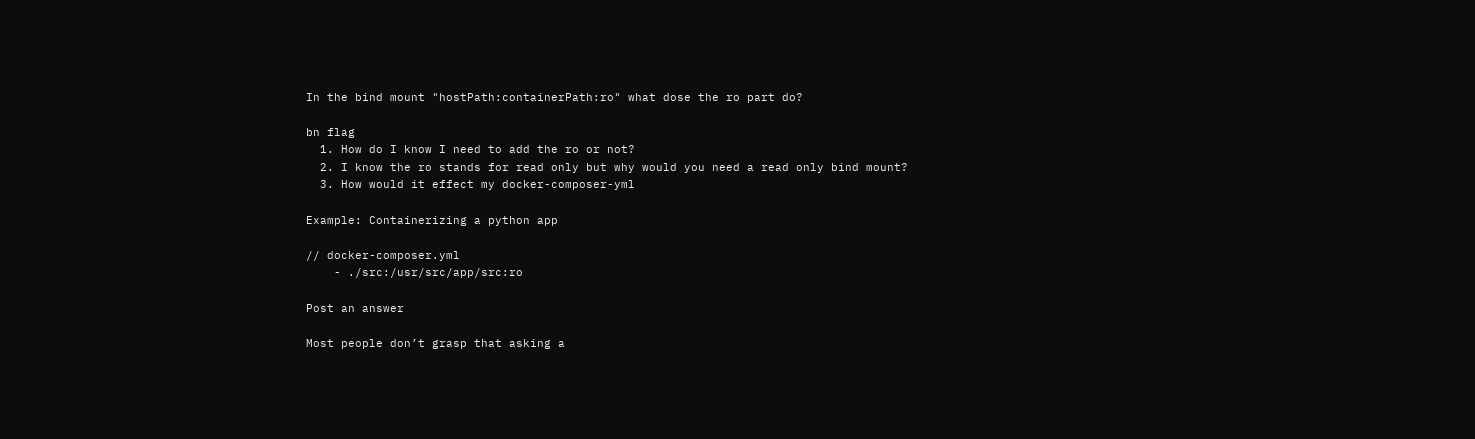In the bind mount "hostPath:containerPath:ro" what dose the ro part do?

bn flag
  1. How do I know I need to add the ro or not?
  2. I know the ro stands for read only but why would you need a read only bind mount?
  3. How would it effect my docker-composer-yml

Example: Containerizing a python app

// docker-composer.yml
    - ./src:/usr/src/app/src:ro

Post an answer

Most people don’t grasp that asking a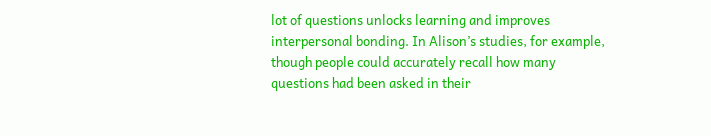lot of questions unlocks learning and improves interpersonal bonding. In Alison’s studies, for example, though people could accurately recall how many questions had been asked in their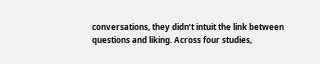conversations, they didn’t intuit the link between questions and liking. Across four studies,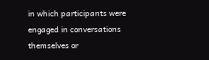in which participants were engaged in conversations themselves or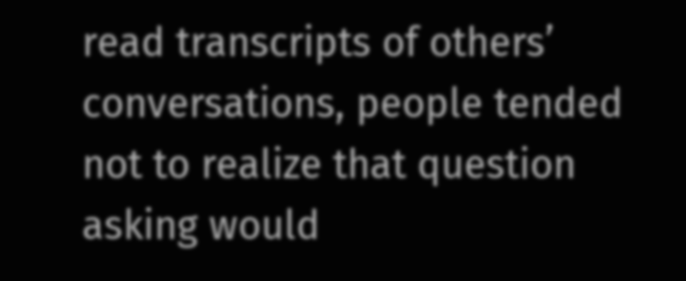read transcripts of others’ conversations, people tended not to realize that question asking would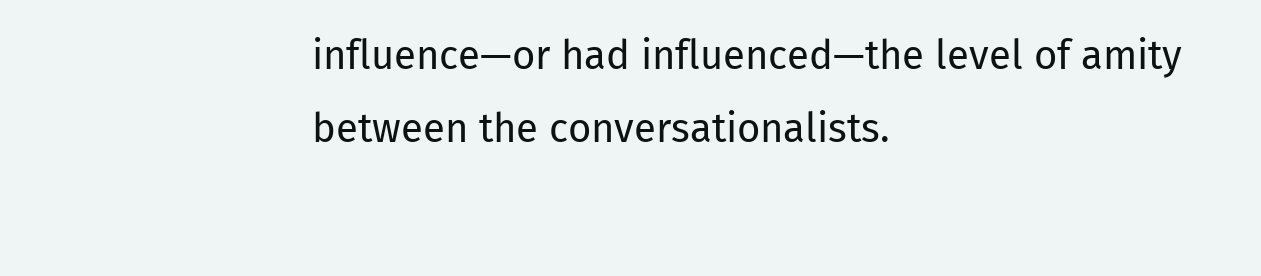influence—or had influenced—the level of amity between the conversationalists.